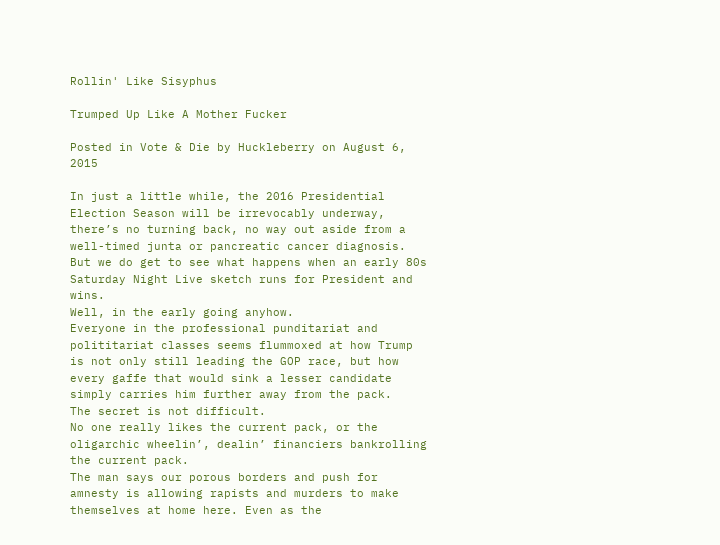Rollin' Like Sisyphus

Trumped Up Like A Mother Fucker

Posted in Vote & Die by Huckleberry on August 6, 2015

In just a little while, the 2016 Presidential Election Season will be irrevocably underway, there’s no turning back, no way out aside from a well-timed junta or pancreatic cancer diagnosis.
But we do get to see what happens when an early 80s Saturday Night Live sketch runs for President and wins.
Well, in the early going anyhow.
Everyone in the professional punditariat and polititariat classes seems flummoxed at how Trump is not only still leading the GOP race, but how every gaffe that would sink a lesser candidate simply carries him further away from the pack.
The secret is not difficult.
No one really likes the current pack, or the oligarchic wheelin’, dealin’ financiers bankrolling the current pack.
The man says our porous borders and push for amnesty is allowing rapists and murders to make themselves at home here. Even as the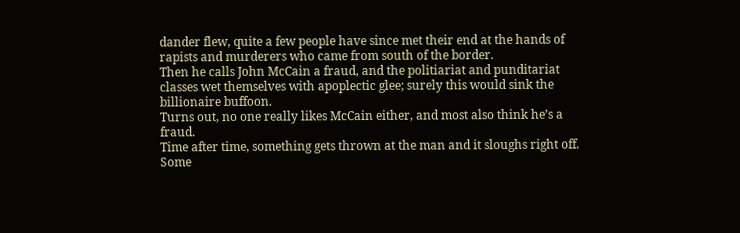dander flew, quite a few people have since met their end at the hands of rapists and murderers who came from south of the border.
Then he calls John McCain a fraud, and the politiariat and punditariat classes wet themselves with apoplectic glee; surely this would sink the billionaire buffoon.
Turns out, no one really likes McCain either, and most also think he’s a fraud.
Time after time, something gets thrown at the man and it sloughs right off.
Some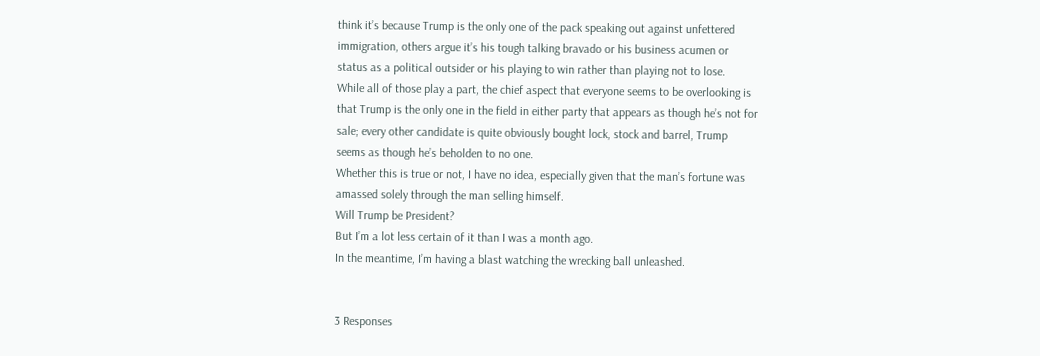think it’s because Trump is the only one of the pack speaking out against unfettered immigration, others argue it’s his tough talking bravado or his business acumen or status as a political outsider or his playing to win rather than playing not to lose.
While all of those play a part, the chief aspect that everyone seems to be overlooking is that Trump is the only one in the field in either party that appears as though he’s not for sale; every other candidate is quite obviously bought lock, stock and barrel, Trump seems as though he’s beholden to no one.
Whether this is true or not, I have no idea, especially given that the man’s fortune was amassed solely through the man selling himself.
Will Trump be President?
But I’m a lot less certain of it than I was a month ago.
In the meantime, I’m having a blast watching the wrecking ball unleashed.


3 Responses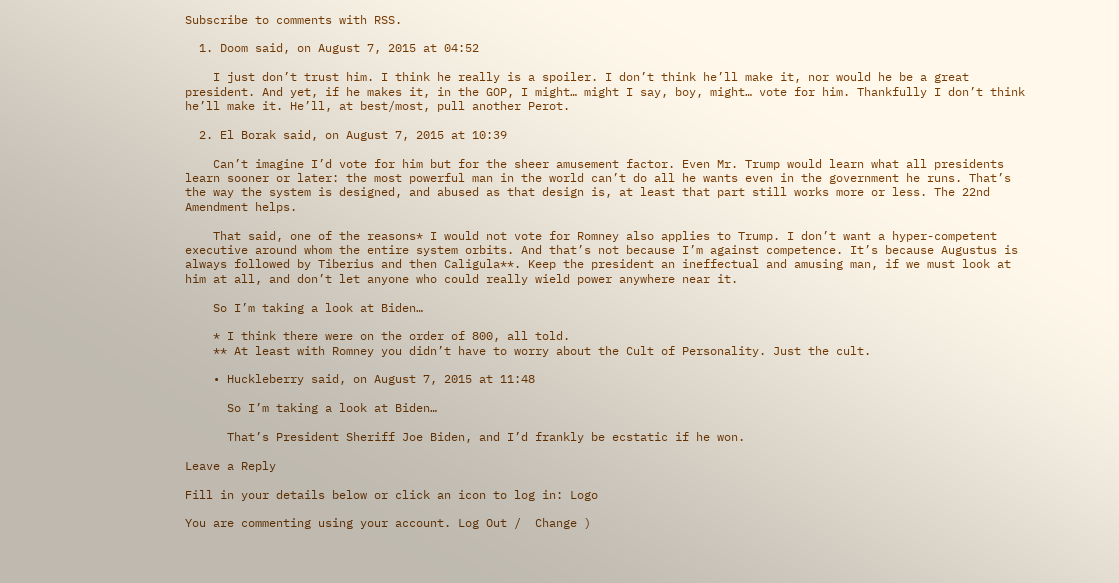Subscribe to comments with RSS.

  1. Doom said, on August 7, 2015 at 04:52

    I just don’t trust him. I think he really is a spoiler. I don’t think he’ll make it, nor would he be a great president. And yet, if he makes it, in the GOP, I might… might I say, boy, might… vote for him. Thankfully I don’t think he’ll make it. He’ll, at best/most, pull another Perot.

  2. El Borak said, on August 7, 2015 at 10:39

    Can’t imagine I’d vote for him but for the sheer amusement factor. Even Mr. Trump would learn what all presidents learn sooner or later: the most powerful man in the world can’t do all he wants even in the government he runs. That’s the way the system is designed, and abused as that design is, at least that part still works more or less. The 22nd Amendment helps.

    That said, one of the reasons* I would not vote for Romney also applies to Trump. I don’t want a hyper-competent executive around whom the entire system orbits. And that’s not because I’m against competence. It’s because Augustus is always followed by Tiberius and then Caligula**. Keep the president an ineffectual and amusing man, if we must look at him at all, and don’t let anyone who could really wield power anywhere near it.

    So I’m taking a look at Biden…

    * I think there were on the order of 800, all told.
    ** At least with Romney you didn’t have to worry about the Cult of Personality. Just the cult.

    • Huckleberry said, on August 7, 2015 at 11:48

      So I’m taking a look at Biden…

      That’s President Sheriff Joe Biden, and I’d frankly be ecstatic if he won.

Leave a Reply

Fill in your details below or click an icon to log in: Logo

You are commenting using your account. Log Out /  Change )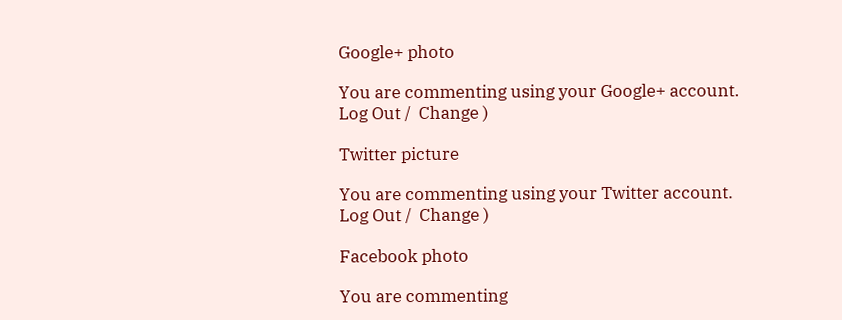Google+ photo

You are commenting using your Google+ account. Log Out /  Change )

Twitter picture

You are commenting using your Twitter account. Log Out /  Change )

Facebook photo

You are commenting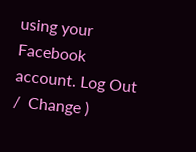using your Facebook account. Log Out /  Change )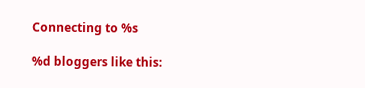Connecting to %s

%d bloggers like this: